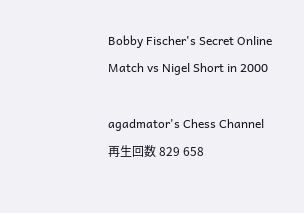Bobby Fischer's Secret Online Match vs Nigel Short in 2000

agadmator's Chess Channel
再生回数 829 658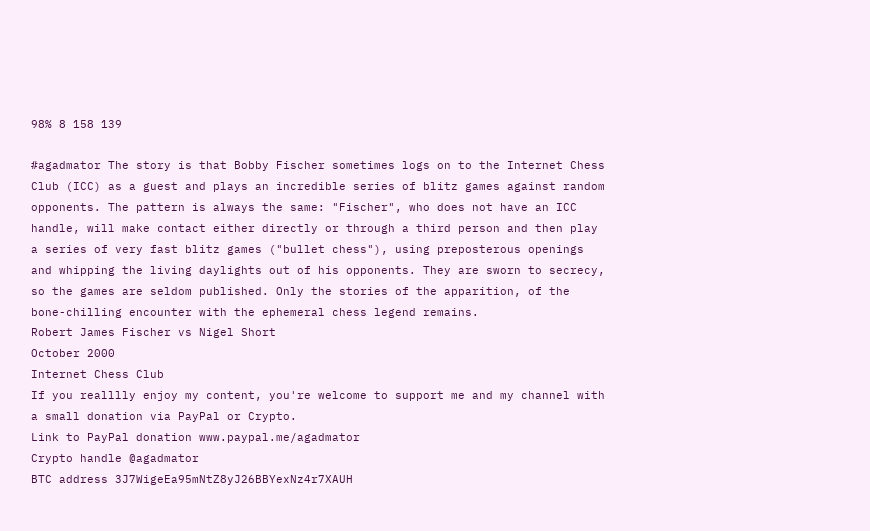98% 8 158 139

#agadmator The story is that Bobby Fischer sometimes logs on to the Internet Chess Club (ICC) as a guest and plays an incredible series of blitz games against random opponents. The pattern is always the same: "Fischer", who does not have an ICC handle, will make contact either directly or through a third person and then play a series of very fast blitz games ("bullet chess"), using preposterous openings and whipping the living daylights out of his opponents. They are sworn to secrecy, so the games are seldom published. Only the stories of the apparition, of the bone-chilling encounter with the ephemeral chess legend remains.
Robert James Fischer vs Nigel Short
October 2000
Internet Chess Club
If you realllly enjoy my content, you're welcome to support me and my channel with a small donation via PayPal or Crypto.
Link to PayPal donation www.paypal.me/agadmator
Crypto handle @agadmator
BTC address 3J7WigeEa95mNtZ8yJ26BBYexNz4r7XAUH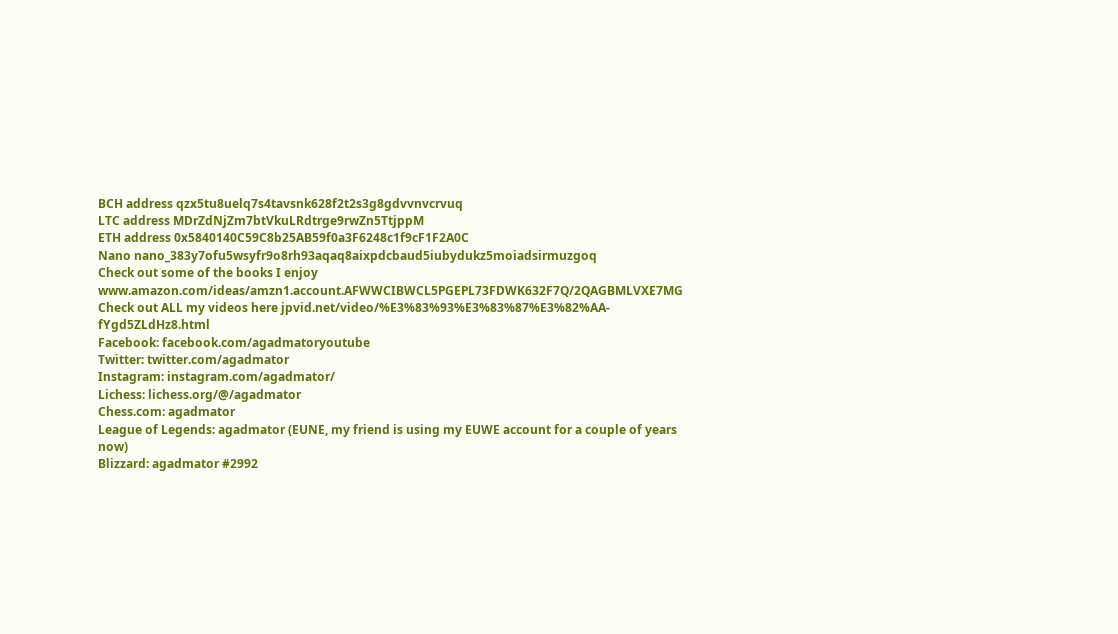BCH address qzx5tu8uelq7s4tavsnk628f2t2s3g8gdvvnvcrvuq
LTC address MDrZdNjZm7btVkuLRdtrge9rwZn5TtjppM
ETH address 0x5840140C59C8b25AB59f0a3F6248c1f9cF1F2A0C
Nano nano_383y7ofu5wsyfr9o8rh93aqaq8aixpdcbaud5iubydukz5moiadsirmuzgoq
Check out some of the books I enjoy www.amazon.com/ideas/amzn1.account.AFWWCIBWCL5PGEPL73FDWK632F7Q/2QAGBMLVXE7MG
Check out ALL my videos here jpvid.net/video/%E3%83%93%E3%83%87%E3%82%AA-fYgd5ZLdHz8.html
Facebook: facebook.com/agadmatoryoutube
Twitter: twitter.com/agadmator
Instagram: instagram.com/agadmator/
Lichess: lichess.org/@/agadmator
Chess.com: agadmator
League of Legends: agadmator (EUNE, my friend is using my EUWE account for a couple of years now)
Blizzard: agadmator #2992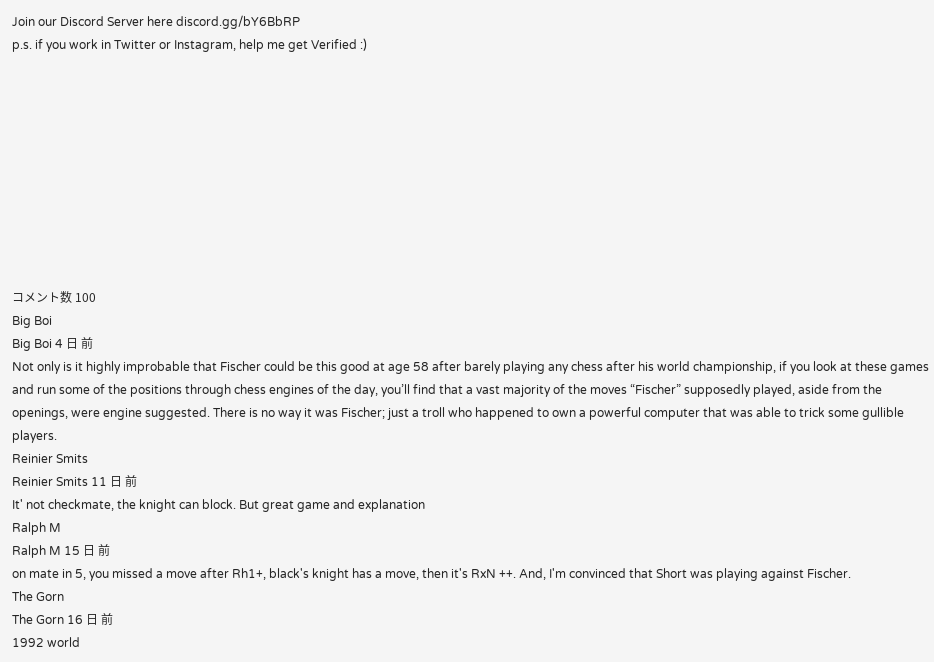Join our Discord Server here discord.gg/bY6BbRP
p.s. if you work in Twitter or Instagram, help me get Verified :)










コメント数 100
Big Boi
Big Boi 4 日 前
Not only is it highly improbable that Fischer could be this good at age 58 after barely playing any chess after his world championship, if you look at these games and run some of the positions through chess engines of the day, you’ll find that a vast majority of the moves “Fischer” supposedly played, aside from the openings, were engine suggested. There is no way it was Fischer; just a troll who happened to own a powerful computer that was able to trick some gullible players.
Reinier Smits
Reinier Smits 11 日 前
It' not checkmate, the knight can block. But great game and explanation
Ralph M
Ralph M 15 日 前
on mate in 5, you missed a move after Rh1+, black's knight has a move, then it's RxN ++. And, I'm convinced that Short was playing against Fischer.
The Gorn
The Gorn 16 日 前
1992 world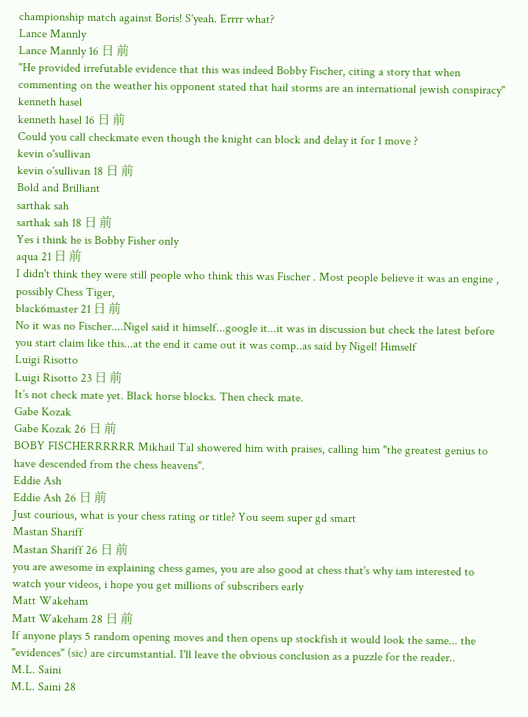championship match against Boris! S'yeah. Errrr what?
Lance Mannly
Lance Mannly 16 日 前
"He provided irrefutable evidence that this was indeed Bobby Fischer, citing a story that when commenting on the weather his opponent stated that hail storms are an international jewish conspiracy"
kenneth hasel
kenneth hasel 16 日 前
Could you call checkmate even though the knight can block and delay it for 1 move ?
kevin o'sullivan
kevin o'sullivan 18 日 前
Bold and Brilliant
sarthak sah
sarthak sah 18 日 前
Yes i think he is Bobby Fisher only
aqua 21 日 前
I didn't think they were still people who think this was Fischer . Most people believe it was an engine , possibly Chess Tiger,
black6master 21 日 前
No it was no Fischer....Nigel said it himself...google it...it was in discussion but check the latest before you start claim like this...at the end it came out it was comp..as said by Nigel! Himself
Luigi Risotto
Luigi Risotto 23 日 前
It’s not check mate yet. Black horse blocks. Then check mate.
Gabe Kozak
Gabe Kozak 26 日 前
BOBY FISCHERRRRRR Mikhail Tal showered him with praises, calling him "the greatest genius to have descended from the chess heavens".
Eddie Ash
Eddie Ash 26 日 前
Just courious, what is your chess rating or title? You seem super gd smart
Mastan Shariff
Mastan Shariff 26 日 前
you are awesome in explaining chess games, you are also good at chess that's why iam interested to watch your videos, i hope you get millions of subscribers early
Matt Wakeham
Matt Wakeham 28 日 前
If anyone plays 5 random opening moves and then opens up stockfish it would look the same... the "evidences" (sic) are circumstantial. I'll leave the obvious conclusion as a puzzle for the reader..
M.L. Saini
M.L. Saini 28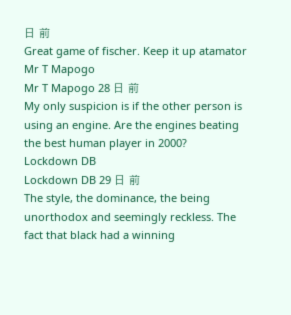日 前
Great game of fischer. Keep it up atamator
Mr T Mapogo
Mr T Mapogo 28 日 前
My only suspicion is if the other person is using an engine. Are the engines beating the best human player in 2000?
Lockdown DB
Lockdown DB 29 日 前
The style, the dominance, the being unorthodox and seemingly reckless. The fact that black had a winning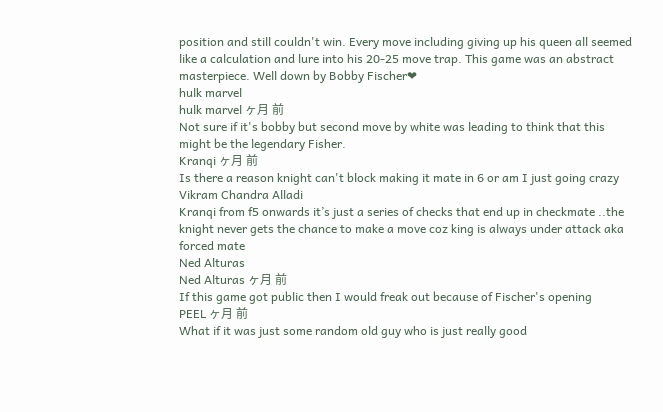position and still couldn't win. Every move including giving up his queen all seemed like a calculation and lure into his 20-25 move trap. This game was an abstract masterpiece. Well down by Bobby Fischer❤
hulk marvel
hulk marvel ヶ月 前
Not sure if it's bobby but second move by white was leading to think that this might be the legendary Fisher.
Kranqi ヶ月 前
Is there a reason knight can't block making it mate in 6 or am I just going crazy
Vikram Chandra Alladi
Kranqi from f5 onwards it’s just a series of checks that end up in checkmate ..the knight never gets the chance to make a move coz king is always under attack aka forced mate
Ned Alturas
Ned Alturas ヶ月 前
If this game got public then I would freak out because of Fischer's opening
PEEL ヶ月 前
What if it was just some random old guy who is just really good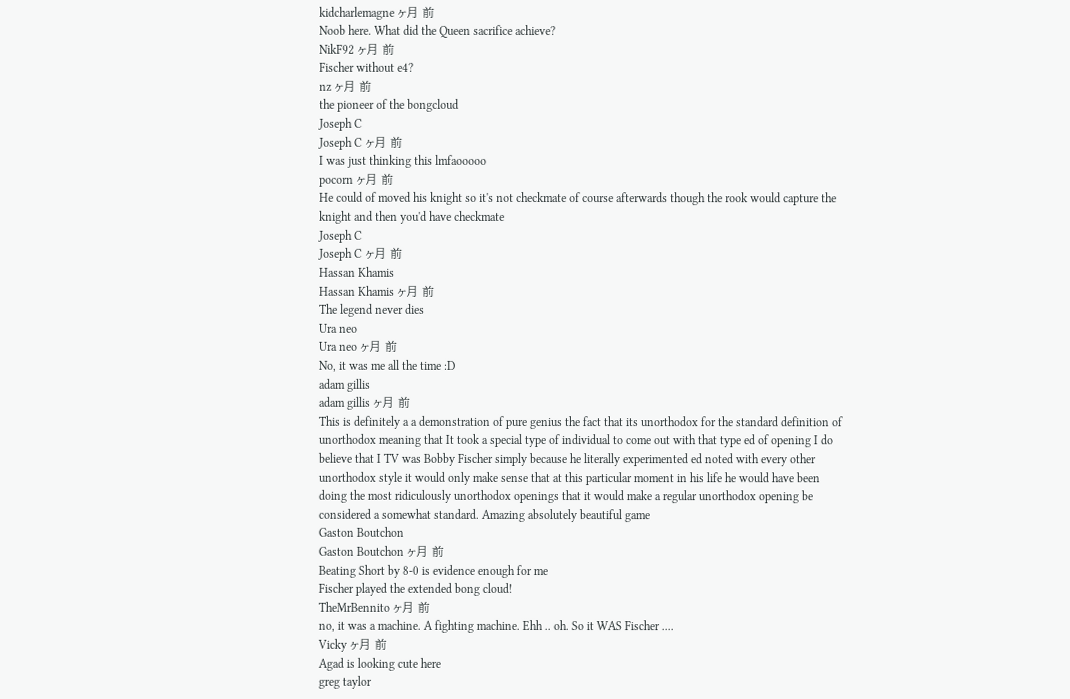kidcharlemagne ヶ月 前
Noob here. What did the Queen sacrifice achieve?
NikF92 ヶ月 前
Fischer without e4?
nz ヶ月 前
the pioneer of the bongcloud
Joseph C
Joseph C ヶ月 前
I was just thinking this lmfaooooo
pocorn ヶ月 前
He could of moved his knight so it's not checkmate of course afterwards though the rook would capture the knight and then you'd have checkmate
Joseph C
Joseph C ヶ月 前
Hassan Khamis
Hassan Khamis ヶ月 前
The legend never dies
Ura neo
Ura neo ヶ月 前
No, it was me all the time :D
adam gillis
adam gillis ヶ月 前
This is definitely a a demonstration of pure genius the fact that its unorthodox for the standard definition of unorthodox meaning that It took a special type of individual to come out with that type ed of opening I do believe that I TV was Bobby Fischer simply because he literally experimented ed noted with every other unorthodox style it would only make sense that at this particular moment in his life he would have been doing the most ridiculously unorthodox openings that it would make a regular unorthodox opening be considered a somewhat standard. Amazing absolutely beautiful game
Gaston Boutchon
Gaston Boutchon ヶ月 前
Beating Short by 8-0 is evidence enough for me
Fischer played the extended bong cloud!
TheMrBennito ヶ月 前
no, it was a machine. A fighting machine. Ehh .. oh. So it WAS Fischer ....
Vicky ヶ月 前
Agad is looking cute here
greg taylor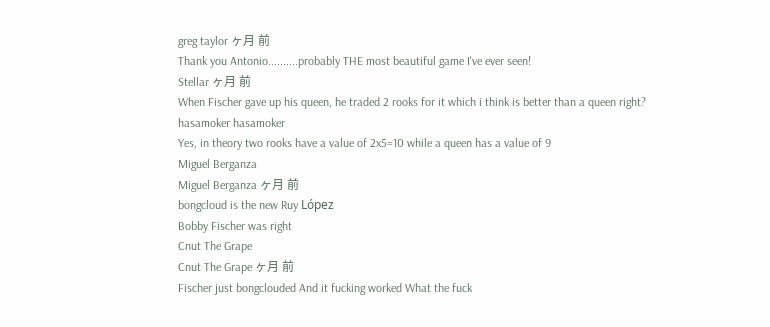greg taylor ヶ月 前
Thank you Antonio..........probably THE most beautiful game I've ever seen!
Stellar ヶ月 前
When Fischer gave up his queen, he traded 2 rooks for it which i think is better than a queen right?
hasamoker hasamoker
Yes, in theory two rooks have a value of 2x5=10 while a queen has a value of 9
Miguel Berganza
Miguel Berganza ヶ月 前
bongcloud is the new Ruy López
Bobby Fischer was right
Cnut The Grape
Cnut The Grape ヶ月 前
Fischer just bongclouded And it fucking worked What the fuck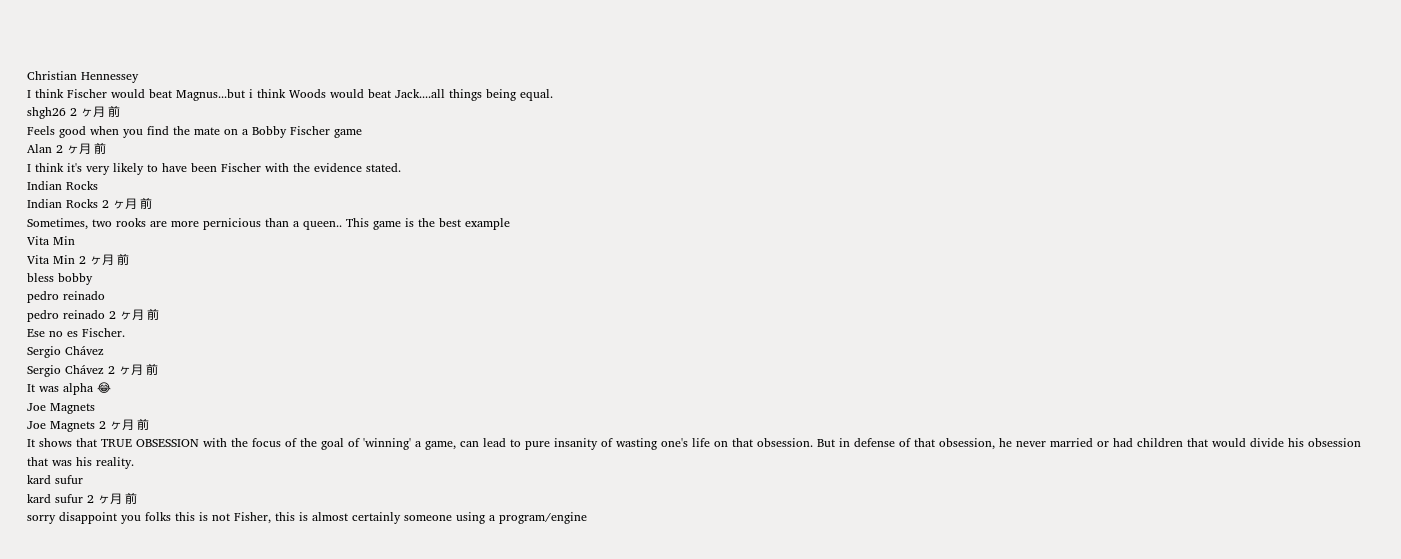Christian Hennessey
I think Fischer would beat Magnus...but i think Woods would beat Jack....all things being equal.
shgh26 2 ヶ月 前
Feels good when you find the mate on a Bobby Fischer game
Alan 2 ヶ月 前
I think it's very likely to have been Fischer with the evidence stated.
Indian Rocks
Indian Rocks 2 ヶ月 前
Sometimes, two rooks are more pernicious than a queen.. This game is the best example
Vita Min
Vita Min 2 ヶ月 前
bless bobby
pedro reinado
pedro reinado 2 ヶ月 前
Ese no es Fischer.
Sergio Chávez
Sergio Chávez 2 ヶ月 前
It was alpha 😂
Joe Magnets
Joe Magnets 2 ヶ月 前
It shows that TRUE OBSESSION with the focus of the goal of 'winning' a game, can lead to pure insanity of wasting one's life on that obsession. But in defense of that obsession, he never married or had children that would divide his obsession that was his reality.
kard sufur
kard sufur 2 ヶ月 前
sorry disappoint you folks this is not Fisher, this is almost certainly someone using a program/engine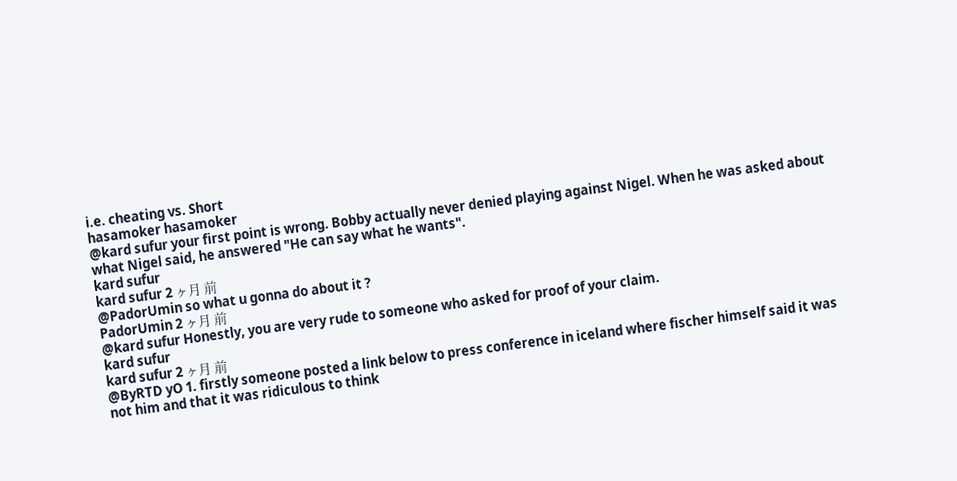i.e. cheating vs. Short
hasamoker hasamoker
@kard sufur your first point is wrong. Bobby actually never denied playing against Nigel. When he was asked about what Nigel said, he answered "He can say what he wants".
kard sufur
kard sufur 2 ヶ月 前
@PadorUmin so what u gonna do about it ?
PadorUmin 2 ヶ月 前
@kard sufur Honestly, you are very rude to someone who asked for proof of your claim.
kard sufur
kard sufur 2 ヶ月 前
@ByRTD yO 1. firstly someone posted a link below to press conference in iceland where fischer himself said it was not him and that it was ridiculous to think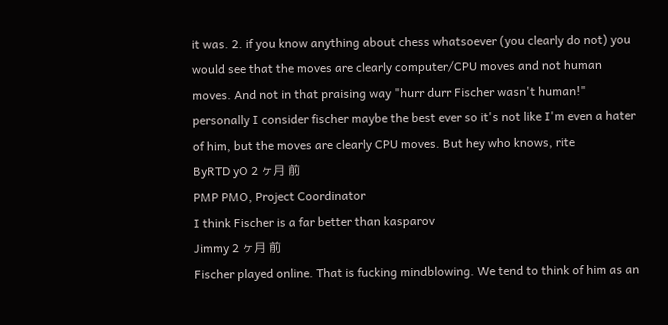it was. 2. if you know anything about chess whatsoever (you clearly do not) you would see that the moves are clearly computer/CPU moves and not human moves. And not in that praising way "hurr durr Fischer wasn't human!" personally I consider fischer maybe the best ever so it's not like I'm even a hater of him, but the moves are clearly CPU moves. But hey who knows, rite
ByRTD yO 2 ヶ月 前
PMP PMO, Project Coordinator
I think Fischer is a far better than kasparov
Jimmy 2 ヶ月 前
Fischer played online. That is fucking mindblowing. We tend to think of him as an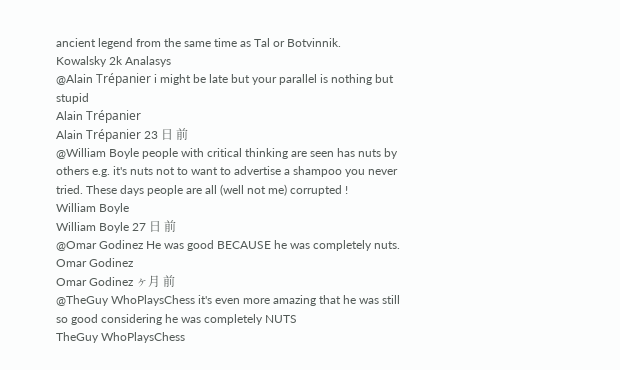ancient legend from the same time as Tal or Botvinnik.
Kowalsky 2k Analasys
@Alain Trépanier i might be late but your parallel is nothing but stupid
Alain Trépanier
Alain Trépanier 23 日 前
@William Boyle people with critical thinking are seen has nuts by others e.g. it's nuts not to want to advertise a shampoo you never tried. These days people are all (well not me) corrupted !
William Boyle
William Boyle 27 日 前
@Omar Godinez He was good BECAUSE he was completely nuts.
Omar Godinez
Omar Godinez ヶ月 前
@TheGuy WhoPlaysChess it's even more amazing that he was still so good considering he was completely NUTS
TheGuy WhoPlaysChess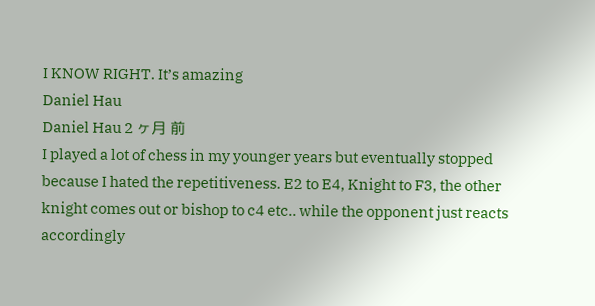I KNOW RIGHT. It’s amazing
Daniel Hau
Daniel Hau 2 ヶ月 前
I played a lot of chess in my younger years but eventually stopped because I hated the repetitiveness. E2 to E4, Knight to F3, the other knight comes out or bishop to c4 etc.. while the opponent just reacts accordingly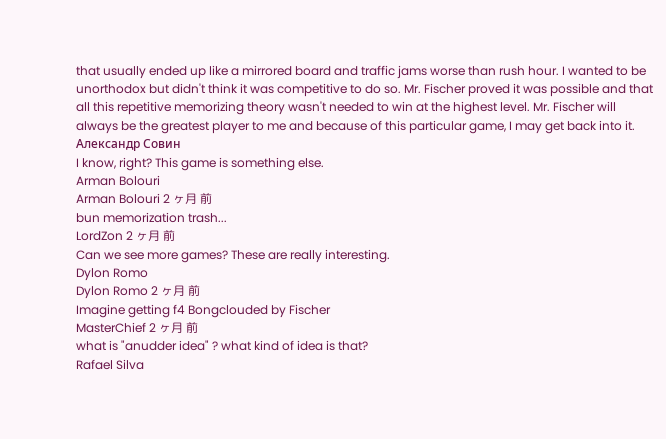that usually ended up like a mirrored board and traffic jams worse than rush hour. I wanted to be unorthodox but didn't think it was competitive to do so. Mr. Fischer proved it was possible and that all this repetitive memorizing theory wasn't needed to win at the highest level. Mr. Fischer will always be the greatest player to me and because of this particular game, I may get back into it.
Александр Совин
I know, right? This game is something else.
Arman Bolouri
Arman Bolouri 2 ヶ月 前
bun memorization trash...
LordZon 2 ヶ月 前
Can we see more games? These are really interesting.
Dylon Romo
Dylon Romo 2 ヶ月 前
Imagine getting f4 Bongclouded by Fischer
MasterChief 2 ヶ月 前
what is "anudder idea" ? what kind of idea is that?
Rafael Silva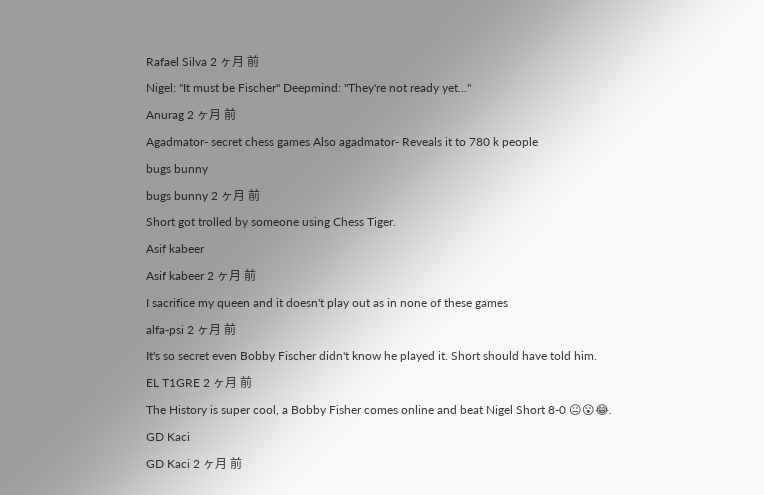Rafael Silva 2 ヶ月 前
Nigel: "It must be Fischer" Deepmind: "They're not ready yet..."
Anurag 2 ヶ月 前
Agadmator- secret chess games Also agadmator- Reveals it to 780 k people
bugs bunny
bugs bunny 2 ヶ月 前
Short got trolled by someone using Chess Tiger.
Asif kabeer
Asif kabeer 2 ヶ月 前
I sacrifice my queen and it doesn't play out as in none of these games
alfa-psi 2 ヶ月 前
It's so secret even Bobby Fischer didn't know he played it. Short should have told him.
EL T1GRE 2 ヶ月 前
The History is super cool, a Bobby Fisher comes online and beat Nigel Short 8-0 😐😮😂.
GD Kaci
GD Kaci 2 ヶ月 前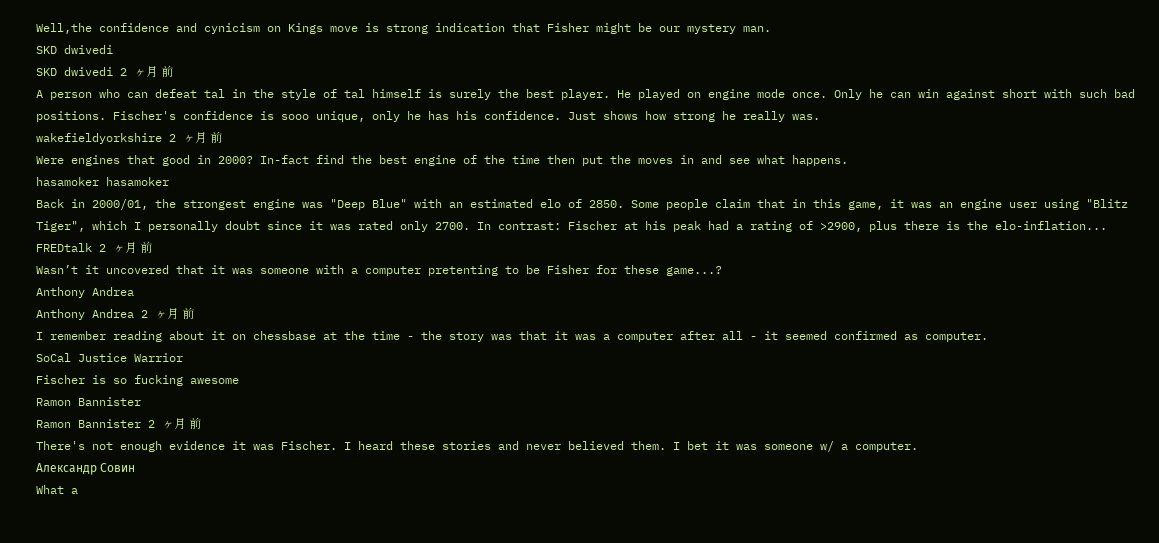Well,the confidence and cynicism on Kings move is strong indication that Fisher might be our mystery man.
SKD dwivedi
SKD dwivedi 2 ヶ月 前
A person who can defeat tal in the style of tal himself is surely the best player. He played on engine mode once. Only he can win against short with such bad positions. Fischer's confidence is sooo unique, only he has his confidence. Just shows how strong he really was.
wakefieldyorkshire 2 ヶ月 前
Were engines that good in 2000? In-fact find the best engine of the time then put the moves in and see what happens.
hasamoker hasamoker
Back in 2000/01, the strongest engine was "Deep Blue" with an estimated elo of 2850. Some people claim that in this game, it was an engine user using "Blitz Tiger", which I personally doubt since it was rated only 2700. In contrast: Fischer at his peak had a rating of >2900, plus there is the elo-inflation...
FREDtalk 2 ヶ月 前
Wasn’t it uncovered that it was someone with a computer pretenting to be Fisher for these game...?
Anthony Andrea
Anthony Andrea 2 ヶ月 前
I remember reading about it on chessbase at the time - the story was that it was a computer after all - it seemed confirmed as computer.
SoCal Justice Warrior
Fischer is so fucking awesome
Ramon Bannister
Ramon Bannister 2 ヶ月 前
There's not enough evidence it was Fischer. I heard these stories and never believed them. I bet it was someone w/ a computer.
Александр Совин
What a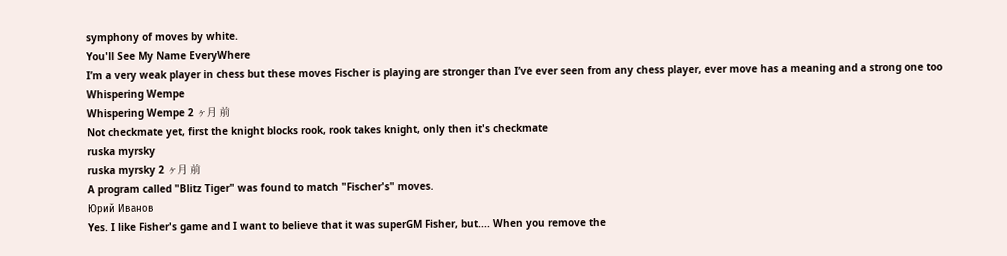symphony of moves by white.
You'll See My Name EveryWhere
I’m a very weak player in chess but these moves Fischer is playing are stronger than I’ve ever seen from any chess player, ever move has a meaning and a strong one too
Whispering Wempe
Whispering Wempe 2 ヶ月 前
Not checkmate yet, first the knight blocks rook, rook takes knight, only then it's checkmate
ruska myrsky
ruska myrsky 2 ヶ月 前
A program called "Blitz Tiger" was found to match "Fischer's" moves.
Юрий Иванов
Yes. I like Fisher's game and I want to believe that it was superGM Fisher, but.... When you remove the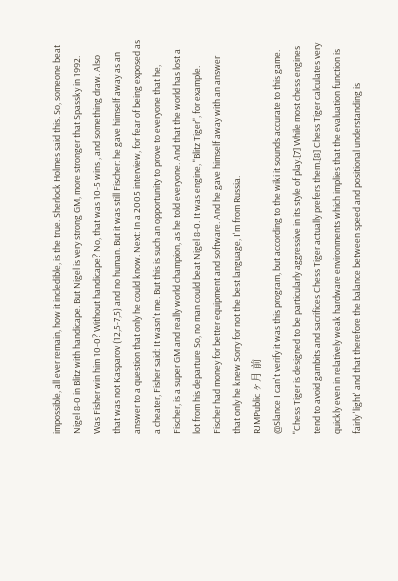impossible, all ever remain, how it incledible, is the true. Sherlock Holmes said this. So, someone beat Nigel 8-0 in Blitz with handicape. But Nigel is very strong GM, more stronger that Spassky in 1992. Was Fisher win him 10-0? Without handicape? No, that was 10-5 wins , and something draw. Also that was not Kasparov (12,5-7,5) and no human. But it was still Fischer: he gave himself away as an answer to a question that only he could know. Next: In a 2005 interview, for fear of being exposed as a cheater, Fisher said: It wasn't me. But this is such an opportunity to prove to everyone that he, Fischer, is a super GM and really world champion, as he told everyone. And that the world has lost a lot from his departure So, no man could beat Nigel 8-0. It was engine, "Blitz Tiger", for example. Fischer had money for better equipment and software. And he gave himself away with an answer that only he knew Sorry for not the best language, I'm from Russia.
RJMPublic ヶ月 前
@Slance I can't verify it was this program, but according to the wiki it sounds accurate to this game. "Chess Tiger is designed to be particularly aggressive in its style of play.[7] While most chess engines tend to avoid gambits and sacrifices Chess Tiger actually prefers them.[8] Chess Tiger calculates very quickly even in relatively weak hardware environments which implies that the evaluation function is fairly 'light' and that therefore the balance between speed and positional understanding is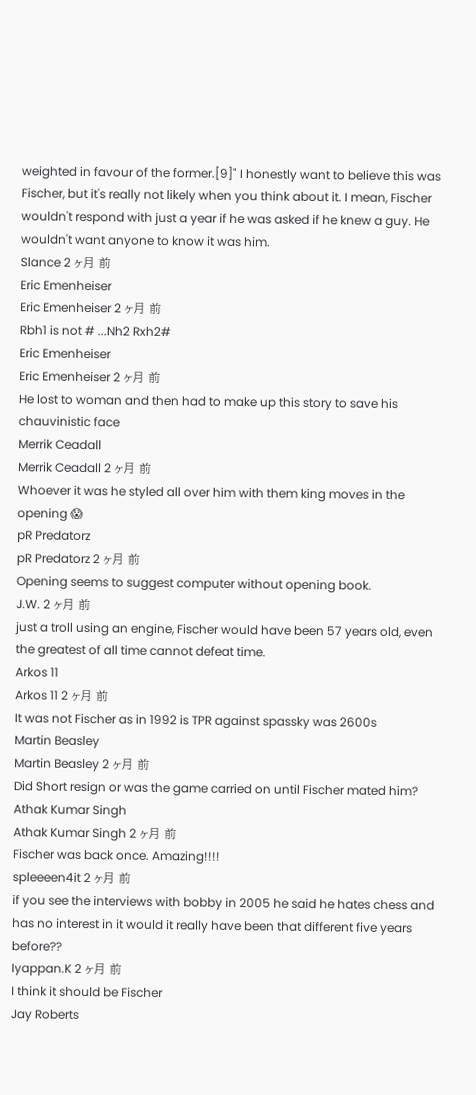weighted in favour of the former.[9]" I honestly want to believe this was Fischer, but it's really not likely when you think about it. I mean, Fischer wouldn't respond with just a year if he was asked if he knew a guy. He wouldn't want anyone to know it was him.
Slance 2 ヶ月 前
Eric Emenheiser
Eric Emenheiser 2 ヶ月 前
Rbh1 is not # ...Nh2 Rxh2#
Eric Emenheiser
Eric Emenheiser 2 ヶ月 前
He lost to woman and then had to make up this story to save his chauvinistic face
Merrik Ceadall
Merrik Ceadall 2 ヶ月 前
Whoever it was he styled all over him with them king moves in the opening 😱
pR Predatorz
pR Predatorz 2 ヶ月 前
Opening seems to suggest computer without opening book.
J.W. 2 ヶ月 前
just a troll using an engine, Fischer would have been 57 years old, even the greatest of all time cannot defeat time.
Arkos 11
Arkos 11 2 ヶ月 前
It was not Fischer as in 1992 is TPR against spassky was 2600s
Martin Beasley
Martin Beasley 2 ヶ月 前
Did Short resign or was the game carried on until Fischer mated him?
Athak Kumar Singh
Athak Kumar Singh 2 ヶ月 前
Fischer was back once. Amazing!!!!
spleeeen4it 2 ヶ月 前
if you see the interviews with bobby in 2005 he said he hates chess and has no interest in it would it really have been that different five years before??
Iyappan.K 2 ヶ月 前
I think it should be Fischer
Jay Roberts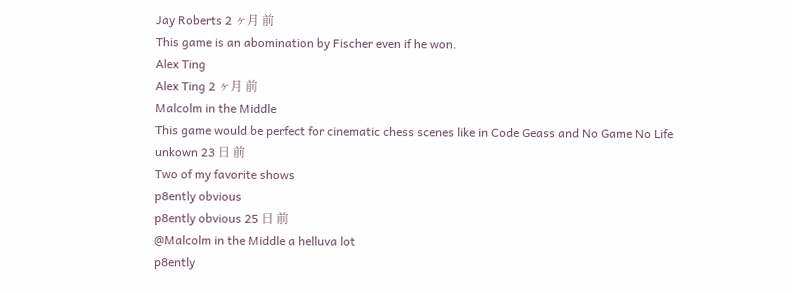Jay Roberts 2 ヶ月 前
This game is an abomination by Fischer even if he won.
Alex Ting
Alex Ting 2 ヶ月 前
Malcolm in the Middle
This game would be perfect for cinematic chess scenes like in Code Geass and No Game No Life
unkown 23 日 前
Two of my favorite shows
p8ently obvious
p8ently obvious 25 日 前
@Malcolm in the Middle a helluva lot
p8ently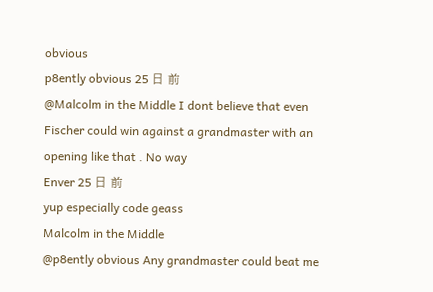obvious
p8ently obvious 25 日 前
@Malcolm in the Middle I dont believe that even Fischer could win against a grandmaster with an opening like that . No way
Enver 25 日 前
yup especially code geass
Malcolm in the Middle
@p8ently obvious Any grandmaster could beat me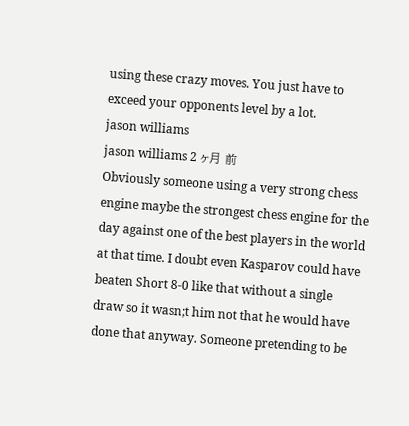using these crazy moves. You just have to exceed your opponents level by a lot.
jason williams
jason williams 2 ヶ月 前
Obviously someone using a very strong chess engine maybe the strongest chess engine for the day against one of the best players in the world at that time. I doubt even Kasparov could have beaten Short 8-0 like that without a single draw so it wasn;t him not that he would have done that anyway. Someone pretending to be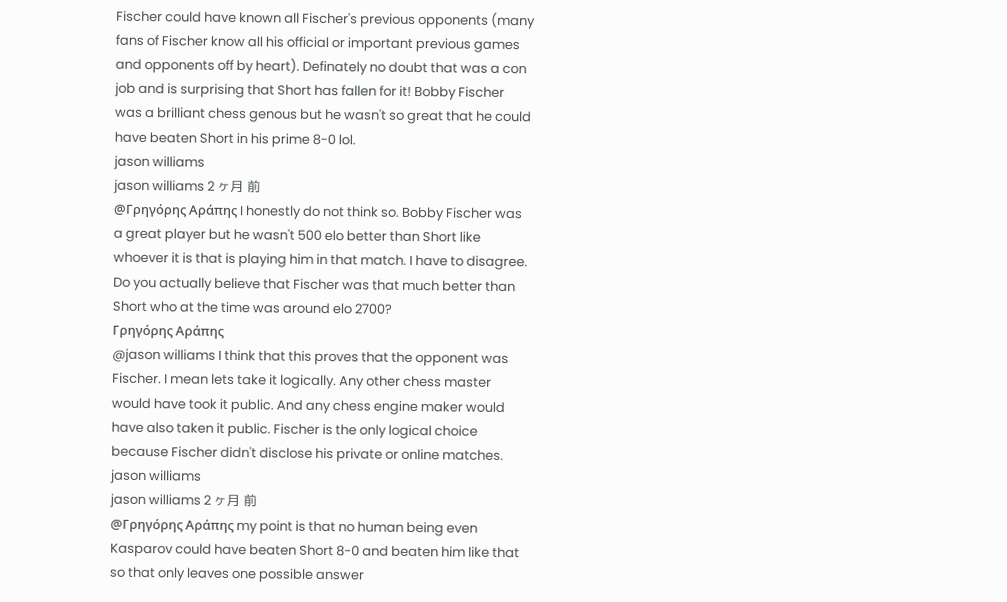Fischer could have known all Fischer's previous opponents (many fans of Fischer know all his official or important previous games and opponents off by heart). Definately no doubt that was a con job and is surprising that Short has fallen for it! Bobby Fischer was a brilliant chess genous but he wasn't so great that he could have beaten Short in his prime 8-0 lol.
jason williams
jason williams 2 ヶ月 前
@Γρηγόρης Αράπης I honestly do not think so. Bobby Fischer was a great player but he wasn't 500 elo better than Short like whoever it is that is playing him in that match. I have to disagree. Do you actually believe that Fischer was that much better than Short who at the time was around elo 2700?
Γρηγόρης Αράπης
@jason williams I think that this proves that the opponent was Fischer. I mean lets take it logically. Any other chess master would have took it public. And any chess engine maker would have also taken it public. Fischer is the only logical choice because Fischer didn't disclose his private or online matches.
jason williams
jason williams 2 ヶ月 前
@Γρηγόρης Αράπης my point is that no human being even Kasparov could have beaten Short 8-0 and beaten him like that so that only leaves one possible answer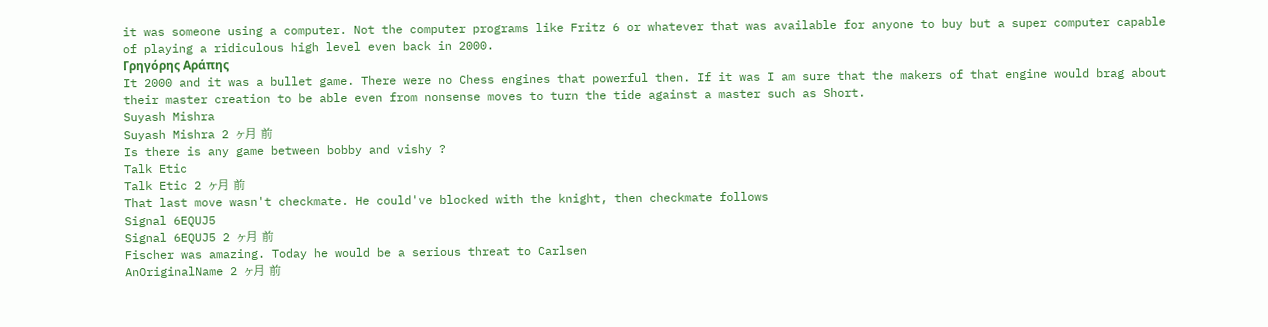it was someone using a computer. Not the computer programs like Fritz 6 or whatever that was available for anyone to buy but a super computer capable of playing a ridiculous high level even back in 2000.
Γρηγόρης Αράπης
It 2000 and it was a bullet game. There were no Chess engines that powerful then. If it was I am sure that the makers of that engine would brag about their master creation to be able even from nonsense moves to turn the tide against a master such as Short.
Suyash Mishra
Suyash Mishra 2 ヶ月 前
Is there is any game between bobby and vishy ?
Talk Etic
Talk Etic 2 ヶ月 前
That last move wasn't checkmate. He could've blocked with the knight, then checkmate follows
Signal 6EQUJ5
Signal 6EQUJ5 2 ヶ月 前
Fischer was amazing. Today he would be a serious threat to Carlsen
AnOriginalName 2 ヶ月 前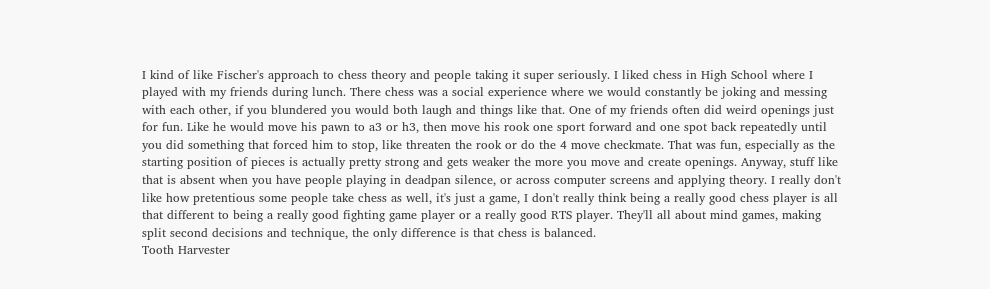I kind of like Fischer's approach to chess theory and people taking it super seriously. I liked chess in High School where I played with my friends during lunch. There chess was a social experience where we would constantly be joking and messing with each other, if you blundered you would both laugh and things like that. One of my friends often did weird openings just for fun. Like he would move his pawn to a3 or h3, then move his rook one sport forward and one spot back repeatedly until you did something that forced him to stop, like threaten the rook or do the 4 move checkmate. That was fun, especially as the starting position of pieces is actually pretty strong and gets weaker the more you move and create openings. Anyway, stuff like that is absent when you have people playing in deadpan silence, or across computer screens and applying theory. I really don't like how pretentious some people take chess as well, it's just a game, I don't really think being a really good chess player is all that different to being a really good fighting game player or a really good RTS player. They'll all about mind games, making split second decisions and technique, the only difference is that chess is balanced.
Tooth Harvester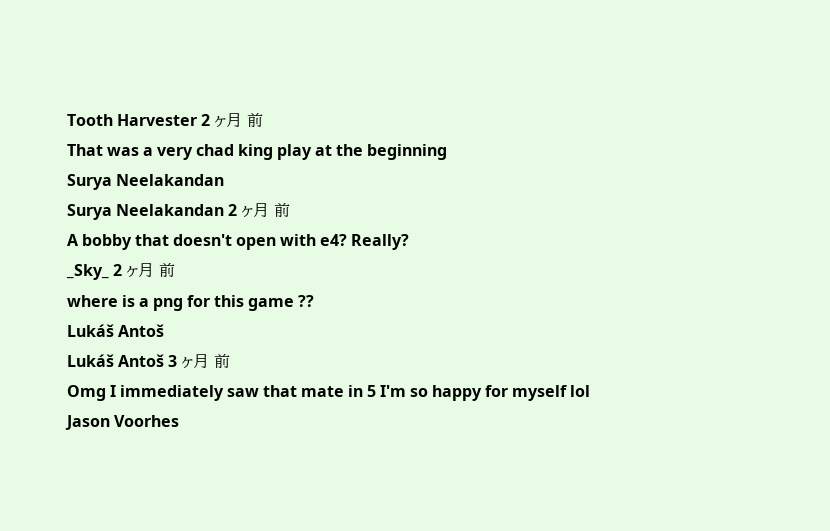Tooth Harvester 2 ヶ月 前
That was a very chad king play at the beginning
Surya Neelakandan
Surya Neelakandan 2 ヶ月 前
A bobby that doesn't open with e4? Really?
_Sky_ 2 ヶ月 前
where is a png for this game ??
Lukáš Antoš
Lukáš Antoš 3 ヶ月 前
Omg I immediately saw that mate in 5 I'm so happy for myself lol
Jason Voorhes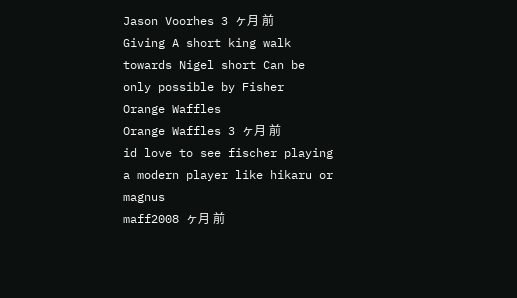Jason Voorhes 3 ヶ月 前
Giving A short king walk towards Nigel short Can be only possible by Fisher
Orange Waffles
Orange Waffles 3 ヶ月 前
id love to see fischer playing a modern player like hikaru or magnus
maff2008 ヶ月 前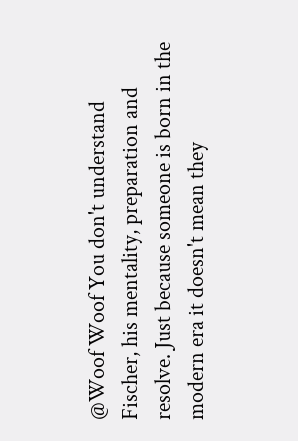@Woof Woof You don't understand Fischer, his mentality, preparation and resolve. Just because someone is born in the modern era it doesn't mean they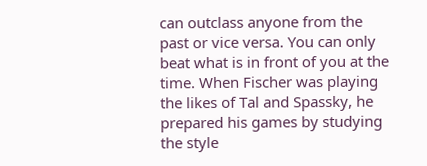can outclass anyone from the past or vice versa. You can only beat what is in front of you at the time. When Fischer was playing the likes of Tal and Spassky, he prepared his games by studying the style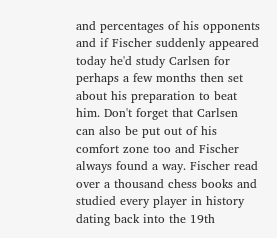and percentages of his opponents and if Fischer suddenly appeared today he'd study Carlsen for perhaps a few months then set about his preparation to beat him. Don't forget that Carlsen can also be put out of his comfort zone too and Fischer always found a way. Fischer read over a thousand chess books and studied every player in history dating back into the 19th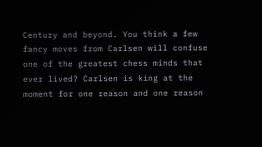Century and beyond. You think a few fancy moves from Carlsen will confuse one of the greatest chess minds that ever lived? Carlsen is king at the moment for one reason and one reason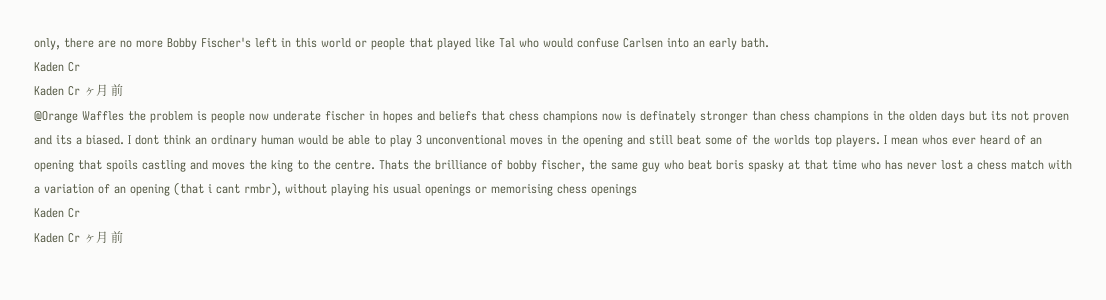only, there are no more Bobby Fischer's left in this world or people that played like Tal who would confuse Carlsen into an early bath.
Kaden Cr
Kaden Cr ヶ月 前
@Orange Waffles the problem is people now underate fischer in hopes and beliefs that chess champions now is definately stronger than chess champions in the olden days but its not proven and its a biased. I dont think an ordinary human would be able to play 3 unconventional moves in the opening and still beat some of the worlds top players. I mean whos ever heard of an opening that spoils castling and moves the king to the centre. Thats the brilliance of bobby fischer, the same guy who beat boris spasky at that time who has never lost a chess match with a variation of an opening (that i cant rmbr), without playing his usual openings or memorising chess openings
Kaden Cr
Kaden Cr ヶ月 前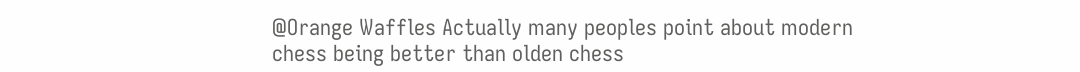@Orange Waffles Actually many peoples point about modern chess being better than olden chess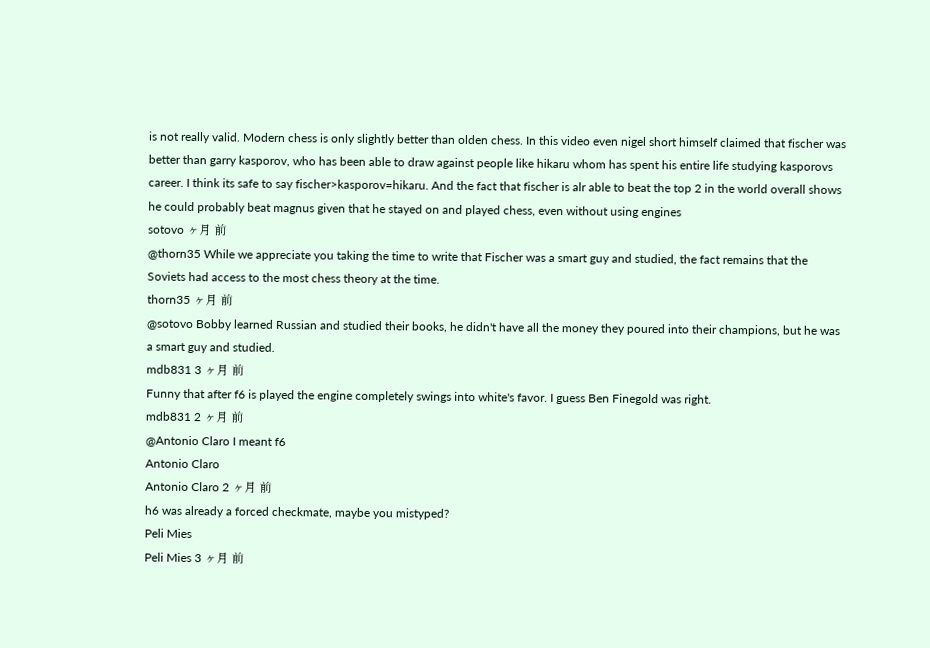is not really valid. Modern chess is only slightly better than olden chess. In this video even nigel short himself claimed that fischer was better than garry kasporov, who has been able to draw against people like hikaru whom has spent his entire life studying kasporovs career. I think its safe to say fischer>kasporov=hikaru. And the fact that fischer is alr able to beat the top 2 in the world overall shows he could probably beat magnus given that he stayed on and played chess, even without using engines
sotovo ヶ月 前
@thorn35 While we appreciate you taking the time to write that Fischer was a smart guy and studied, the fact remains that the Soviets had access to the most chess theory at the time.
thorn35 ヶ月 前
@sotovo Bobby learned Russian and studied their books, he didn't have all the money they poured into their champions, but he was a smart guy and studied.
mdb831 3 ヶ月 前
Funny that after f6 is played the engine completely swings into white's favor. I guess Ben Finegold was right.
mdb831 2 ヶ月 前
@Antonio Claro I meant f6
Antonio Claro
Antonio Claro 2 ヶ月 前
h6 was already a forced checkmate, maybe you mistyped?
Peli Mies
Peli Mies 3 ヶ月 前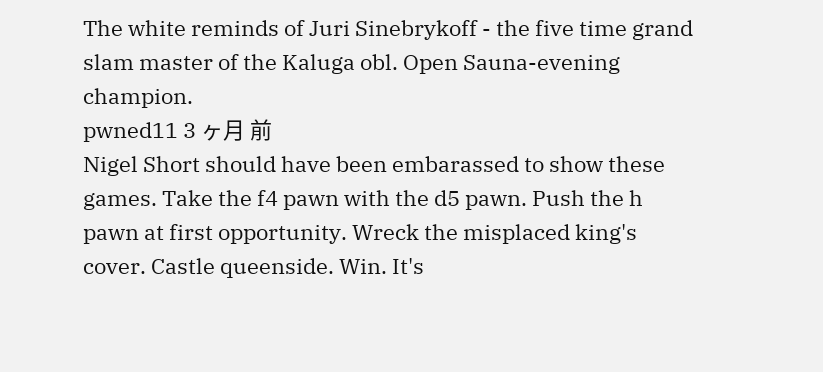The white reminds of Juri Sinebrykoff - the five time grand slam master of the Kaluga obl. Open Sauna-evening champion.
pwned11 3 ヶ月 前
Nigel Short should have been embarassed to show these games. Take the f4 pawn with the d5 pawn. Push the h pawn at first opportunity. Wreck the misplaced king's cover. Castle queenside. Win. It's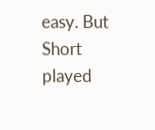easy. But Short played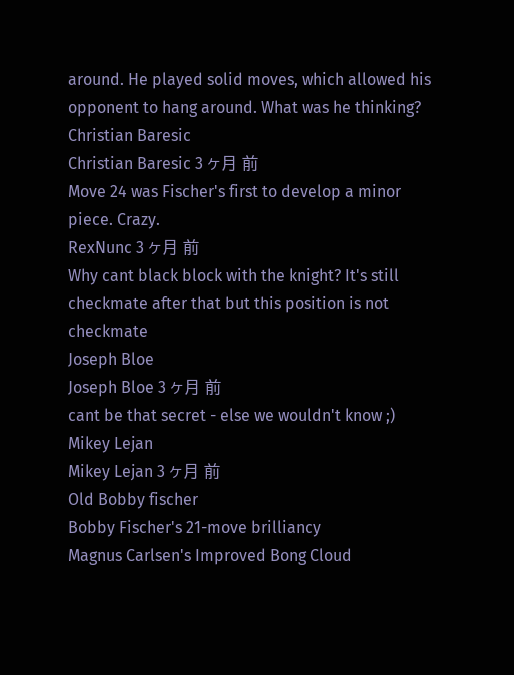around. He played solid moves, which allowed his opponent to hang around. What was he thinking?
Christian Baresic
Christian Baresic 3 ヶ月 前
Move 24 was Fischer's first to develop a minor piece. Crazy.
RexNunc 3 ヶ月 前
Why cant black block with the knight? It's still checkmate after that but this position is not checkmate
Joseph Bloe
Joseph Bloe 3 ヶ月 前
cant be that secret - else we wouldn't know ;)
Mikey Lejan
Mikey Lejan 3 ヶ月 前
Old Bobby fischer
Bobby Fischer's 21-move brilliancy
Magnus Carlsen's Improved Bong Cloud